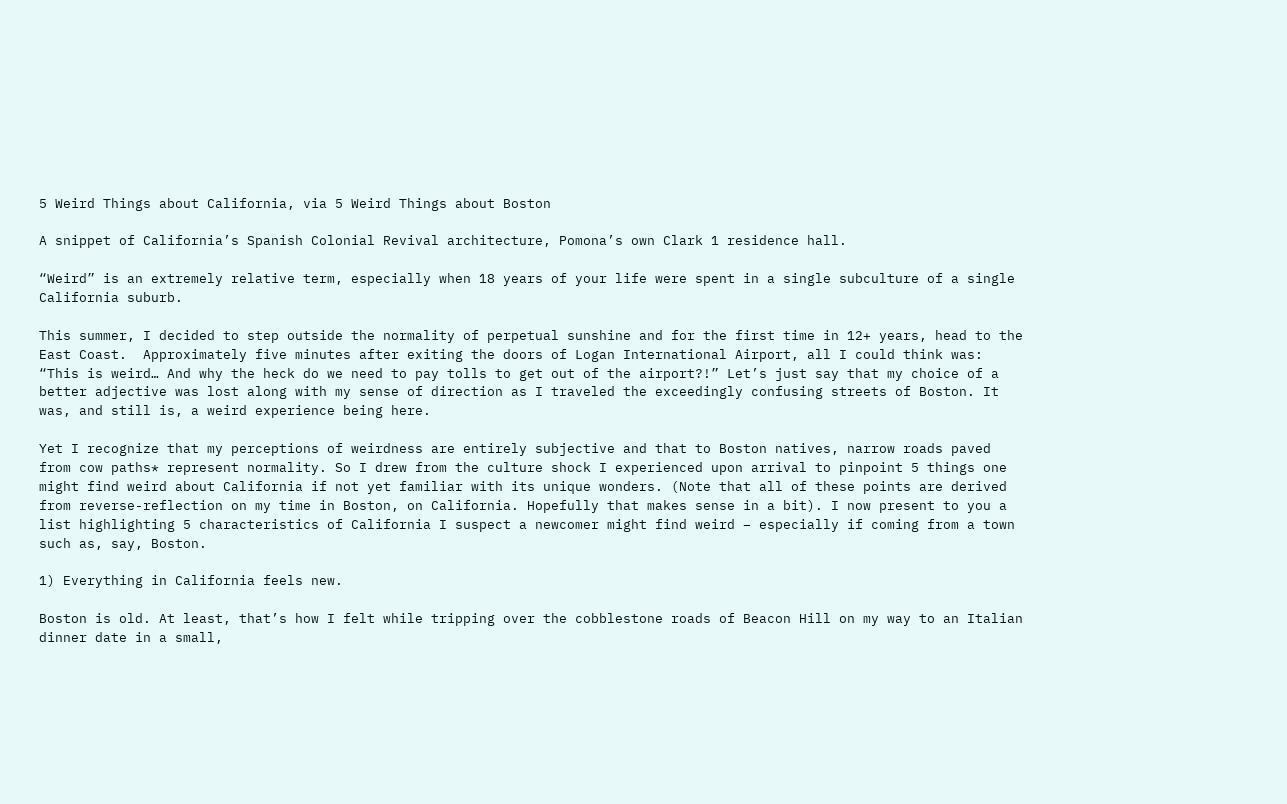5 Weird Things about California, via 5 Weird Things about Boston

A snippet of California’s Spanish Colonial Revival architecture, Pomona’s own Clark 1 residence hall.

“Weird” is an extremely relative term, especially when 18 years of your life were spent in a single subculture of a single California suburb.

This summer, I decided to step outside the normality of perpetual sunshine and for the first time in 12+ years, head to the East Coast.  Approximately five minutes after exiting the doors of Logan International Airport, all I could think was: “This is weird… And why the heck do we need to pay tolls to get out of the airport?!” Let’s just say that my choice of a better adjective was lost along with my sense of direction as I traveled the exceedingly confusing streets of Boston. It was, and still is, a weird experience being here.

Yet I recognize that my perceptions of weirdness are entirely subjective and that to Boston natives, narrow roads paved from cow paths* represent normality. So I drew from the culture shock I experienced upon arrival to pinpoint 5 things one might find weird about California if not yet familiar with its unique wonders. (Note that all of these points are derived from reverse-reflection on my time in Boston, on California. Hopefully that makes sense in a bit). I now present to you a list highlighting 5 characteristics of California I suspect a newcomer might find weird – especially if coming from a town such as, say, Boston.

1) Everything in California feels new.

Boston is old. At least, that’s how I felt while tripping over the cobblestone roads of Beacon Hill on my way to an Italian dinner date in a small,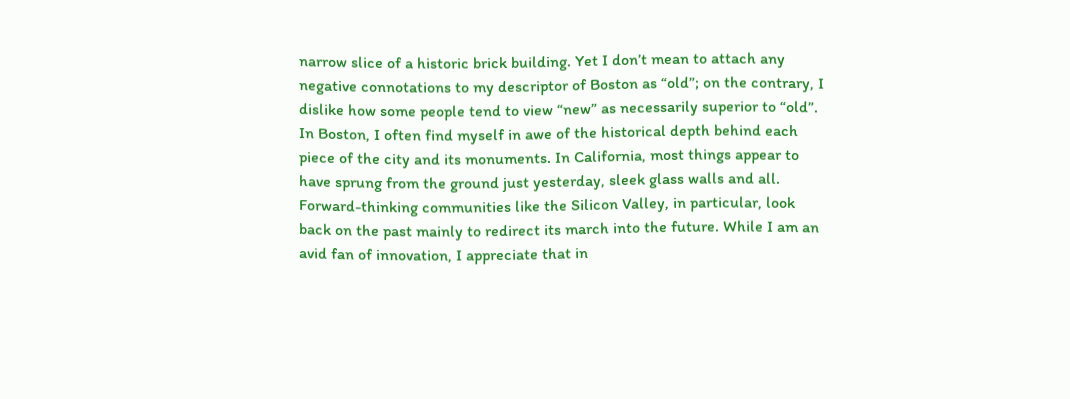narrow slice of a historic brick building. Yet I don’t mean to attach any negative connotations to my descriptor of Boston as “old”; on the contrary, I dislike how some people tend to view “new” as necessarily superior to “old”. In Boston, I often find myself in awe of the historical depth behind each piece of the city and its monuments. In California, most things appear to have sprung from the ground just yesterday, sleek glass walls and all. Forward-thinking communities like the Silicon Valley, in particular, look back on the past mainly to redirect its march into the future. While I am an avid fan of innovation, I appreciate that in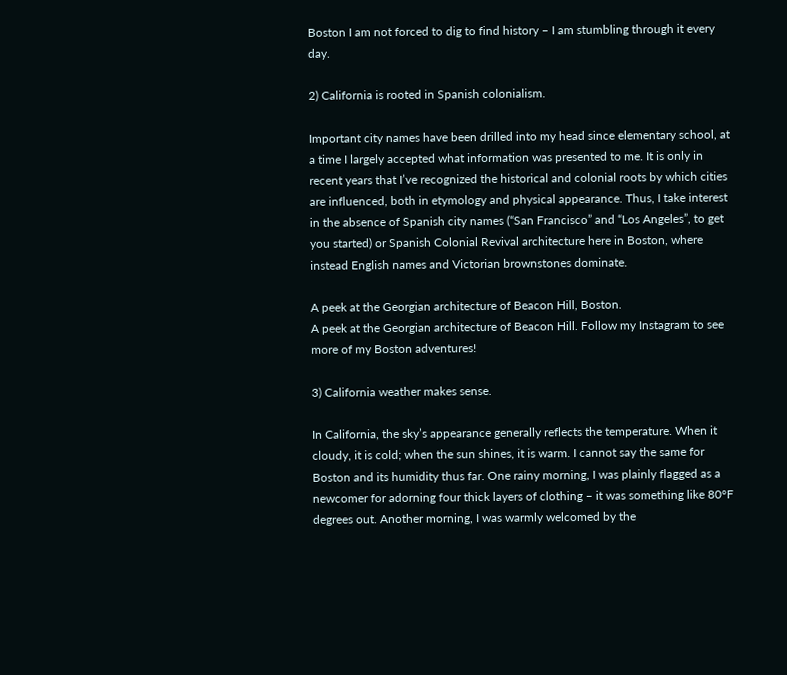Boston I am not forced to dig to find history – I am stumbling through it every day.

2) California is rooted in Spanish colonialism.

Important city names have been drilled into my head since elementary school, at a time I largely accepted what information was presented to me. It is only in recent years that I’ve recognized the historical and colonial roots by which cities are influenced, both in etymology and physical appearance. Thus, I take interest in the absence of Spanish city names (“San Francisco” and “Los Angeles”, to get you started) or Spanish Colonial Revival architecture here in Boston, where instead English names and Victorian brownstones dominate.

A peek at the Georgian architecture of Beacon Hill, Boston.
A peek at the Georgian architecture of Beacon Hill. Follow my Instagram to see more of my Boston adventures!

3) California weather makes sense.

In California, the sky’s appearance generally reflects the temperature. When it cloudy, it is cold; when the sun shines, it is warm. I cannot say the same for Boston and its humidity thus far. One rainy morning, I was plainly flagged as a newcomer for adorning four thick layers of clothing – it was something like 80°F degrees out. Another morning, I was warmly welcomed by the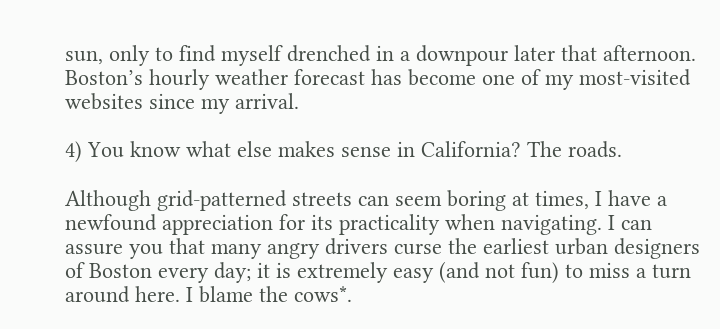sun, only to find myself drenched in a downpour later that afternoon. Boston’s hourly weather forecast has become one of my most-visited websites since my arrival.

4) You know what else makes sense in California? The roads.

Although grid-patterned streets can seem boring at times, I have a newfound appreciation for its practicality when navigating. I can assure you that many angry drivers curse the earliest urban designers of Boston every day; it is extremely easy (and not fun) to miss a turn around here. I blame the cows*.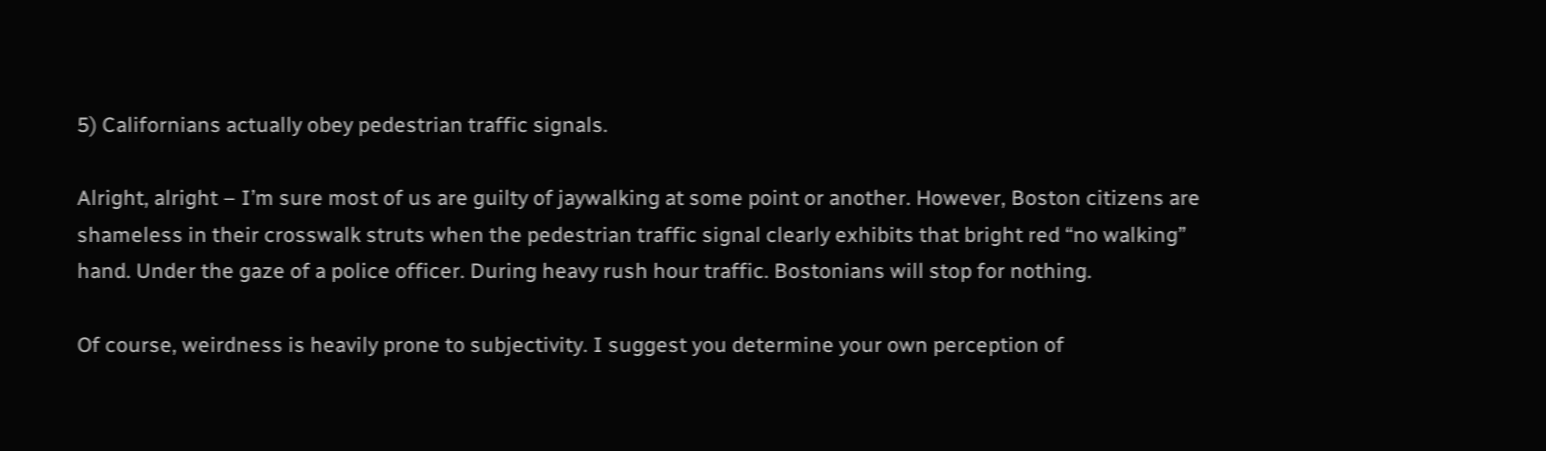5) Californians actually obey pedestrian traffic signals.

Alright, alright – I’m sure most of us are guilty of jaywalking at some point or another. However, Boston citizens are shameless in their crosswalk struts when the pedestrian traffic signal clearly exhibits that bright red “no walking” hand. Under the gaze of a police officer. During heavy rush hour traffic. Bostonians will stop for nothing.

Of course, weirdness is heavily prone to subjectivity. I suggest you determine your own perception of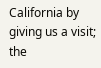California by giving us a visit; the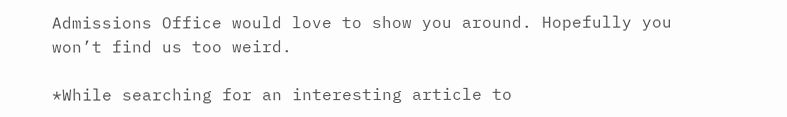Admissions Office would love to show you around. Hopefully you won’t find us too weird.

*While searching for an interesting article to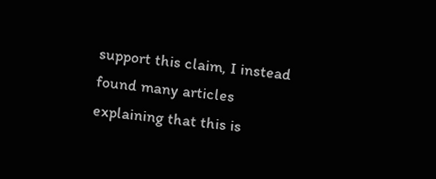support this claim, I instead found many articles explaining that this is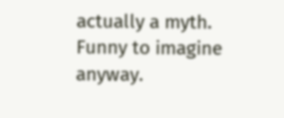actually a myth. Funny to imagine anyway.